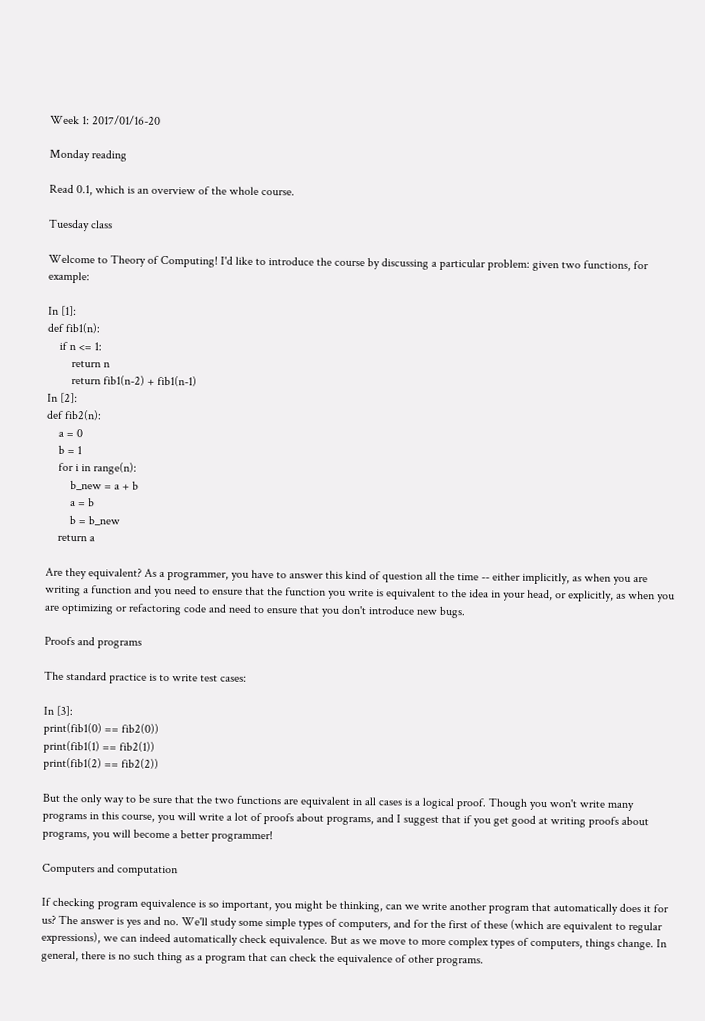Week 1: 2017/01/16-20

Monday reading

Read 0.1, which is an overview of the whole course.

Tuesday class

Welcome to Theory of Computing! I'd like to introduce the course by discussing a particular problem: given two functions, for example:

In [1]:
def fib1(n):
    if n <= 1:
        return n
        return fib1(n-2) + fib1(n-1)
In [2]:
def fib2(n):
    a = 0
    b = 1
    for i in range(n):
        b_new = a + b
        a = b
        b = b_new
    return a

Are they equivalent? As a programmer, you have to answer this kind of question all the time -- either implicitly, as when you are writing a function and you need to ensure that the function you write is equivalent to the idea in your head, or explicitly, as when you are optimizing or refactoring code and need to ensure that you don't introduce new bugs.

Proofs and programs

The standard practice is to write test cases:

In [3]:
print(fib1(0) == fib2(0))
print(fib1(1) == fib2(1))
print(fib1(2) == fib2(2))

But the only way to be sure that the two functions are equivalent in all cases is a logical proof. Though you won't write many programs in this course, you will write a lot of proofs about programs, and I suggest that if you get good at writing proofs about programs, you will become a better programmer!

Computers and computation

If checking program equivalence is so important, you might be thinking, can we write another program that automatically does it for us? The answer is yes and no. We'll study some simple types of computers, and for the first of these (which are equivalent to regular expressions), we can indeed automatically check equivalence. But as we move to more complex types of computers, things change. In general, there is no such thing as a program that can check the equivalence of other programs.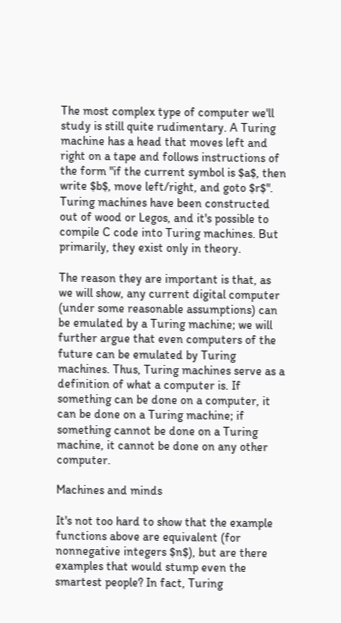The most complex type of computer we'll study is still quite rudimentary. A Turing machine has a head that moves left and right on a tape and follows instructions of the form "if the current symbol is $a$, then write $b$, move left/right, and goto $r$". Turing machines have been constructed out of wood or Legos, and it's possible to compile C code into Turing machines. But primarily, they exist only in theory.

The reason they are important is that, as we will show, any current digital computer (under some reasonable assumptions) can be emulated by a Turing machine; we will further argue that even computers of the future can be emulated by Turing machines. Thus, Turing machines serve as a definition of what a computer is. If something can be done on a computer, it can be done on a Turing machine; if something cannot be done on a Turing machine, it cannot be done on any other computer.

Machines and minds

It's not too hard to show that the example functions above are equivalent (for nonnegative integers $n$), but are there examples that would stump even the smartest people? In fact, Turing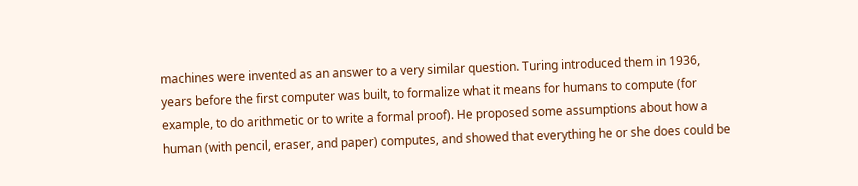machines were invented as an answer to a very similar question. Turing introduced them in 1936, years before the first computer was built, to formalize what it means for humans to compute (for example, to do arithmetic or to write a formal proof). He proposed some assumptions about how a human (with pencil, eraser, and paper) computes, and showed that everything he or she does could be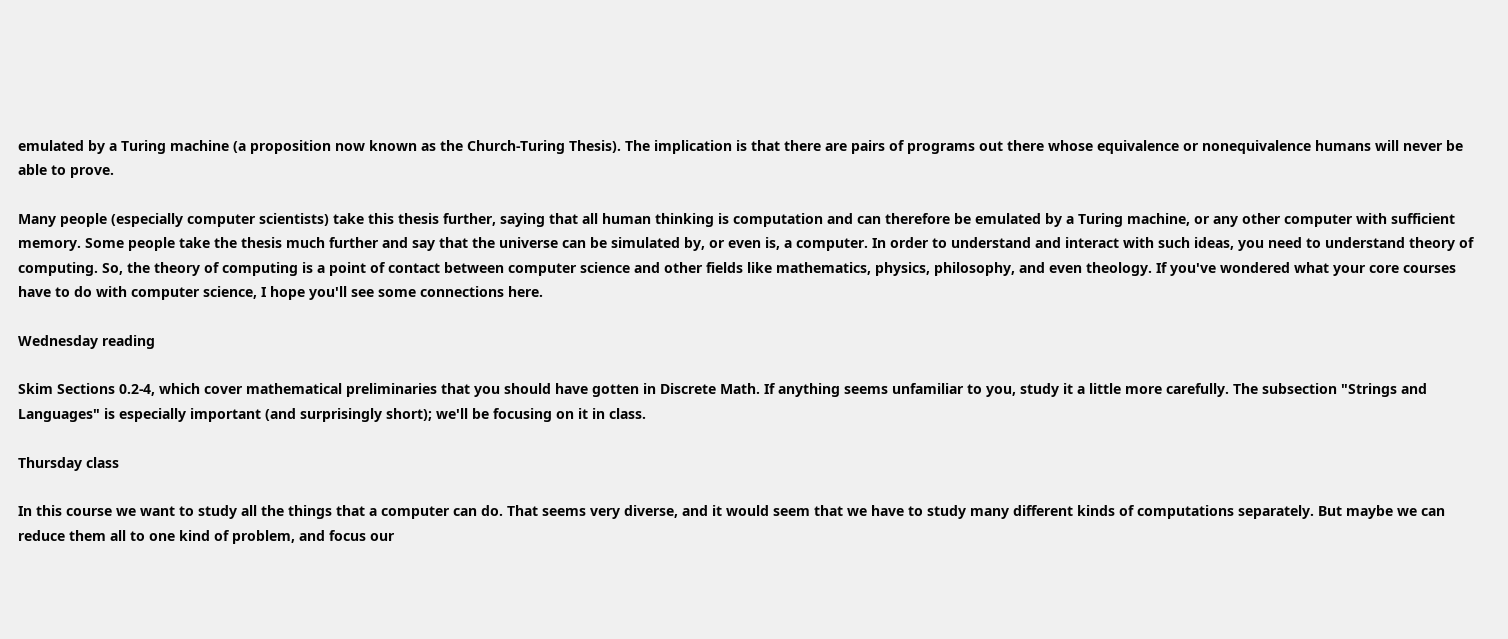emulated by a Turing machine (a proposition now known as the Church-Turing Thesis). The implication is that there are pairs of programs out there whose equivalence or nonequivalence humans will never be able to prove.

Many people (especially computer scientists) take this thesis further, saying that all human thinking is computation and can therefore be emulated by a Turing machine, or any other computer with sufficient memory. Some people take the thesis much further and say that the universe can be simulated by, or even is, a computer. In order to understand and interact with such ideas, you need to understand theory of computing. So, the theory of computing is a point of contact between computer science and other fields like mathematics, physics, philosophy, and even theology. If you've wondered what your core courses have to do with computer science, I hope you'll see some connections here.

Wednesday reading

Skim Sections 0.2-4, which cover mathematical preliminaries that you should have gotten in Discrete Math. If anything seems unfamiliar to you, study it a little more carefully. The subsection "Strings and Languages" is especially important (and surprisingly short); we'll be focusing on it in class.

Thursday class

In this course we want to study all the things that a computer can do. That seems very diverse, and it would seem that we have to study many different kinds of computations separately. But maybe we can reduce them all to one kind of problem, and focus our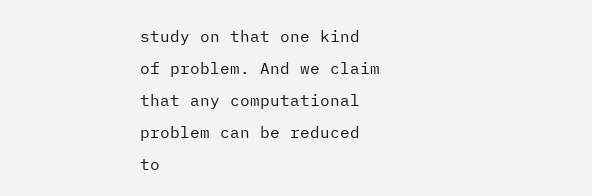study on that one kind of problem. And we claim that any computational problem can be reduced to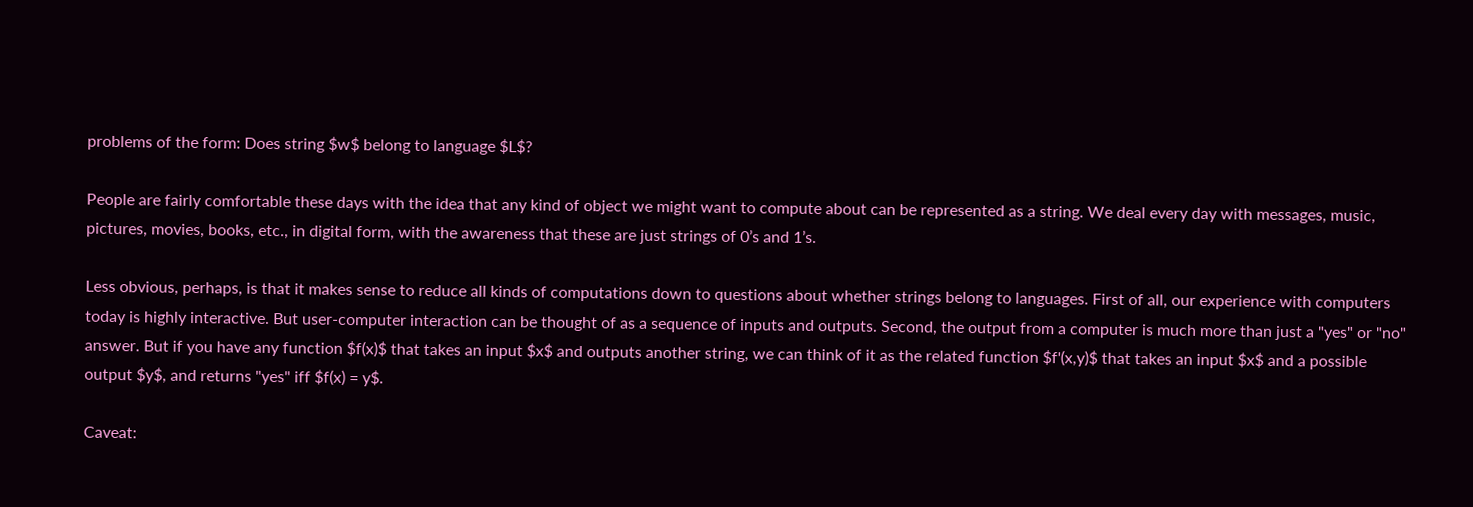problems of the form: Does string $w$ belong to language $L$?

People are fairly comfortable these days with the idea that any kind of object we might want to compute about can be represented as a string. We deal every day with messages, music, pictures, movies, books, etc., in digital form, with the awareness that these are just strings of 0’s and 1’s.

Less obvious, perhaps, is that it makes sense to reduce all kinds of computations down to questions about whether strings belong to languages. First of all, our experience with computers today is highly interactive. But user-computer interaction can be thought of as a sequence of inputs and outputs. Second, the output from a computer is much more than just a "yes" or "no" answer. But if you have any function $f(x)$ that takes an input $x$ and outputs another string, we can think of it as the related function $f'(x,y)$ that takes an input $x$ and a possible output $y$, and returns "yes" iff $f(x) = y$.

Caveat: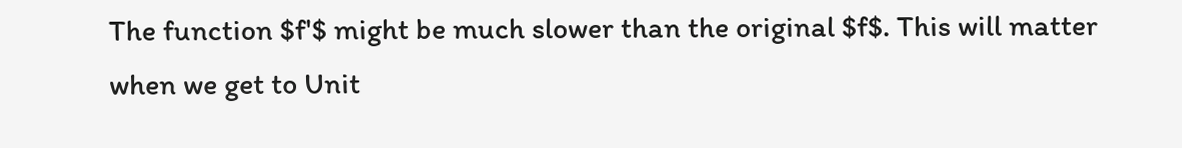The function $f'$ might be much slower than the original $f$. This will matter when we get to Unit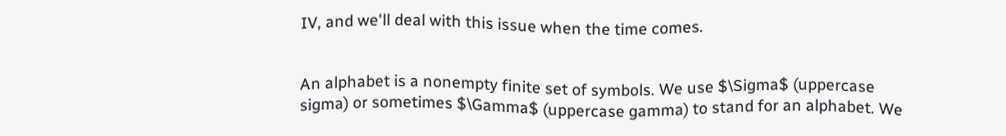IV, and we'll deal with this issue when the time comes.


An alphabet is a nonempty finite set of symbols. We use $\Sigma$ (uppercase sigma) or sometimes $\Gamma$ (uppercase gamma) to stand for an alphabet. We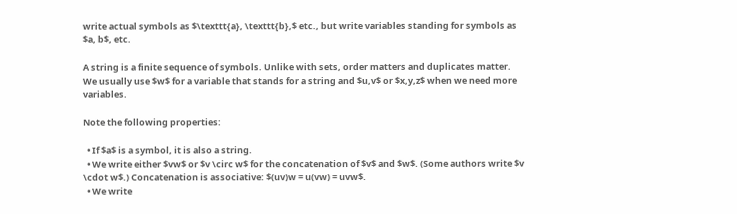write actual symbols as $\texttt{a}, \texttt{b},$ etc., but write variables standing for symbols as $a, b$, etc.

A string is a finite sequence of symbols. Unlike with sets, order matters and duplicates matter. We usually use $w$ for a variable that stands for a string and $u,v$ or $x,y,z$ when we need more variables.

Note the following properties:

  • If $a$ is a symbol, it is also a string.
  • We write either $vw$ or $v \circ w$ for the concatenation of $v$ and $w$. (Some authors write $v \cdot w$.) Concatenation is associative: $(uv)w = u(vw) = uvw$.
  • We write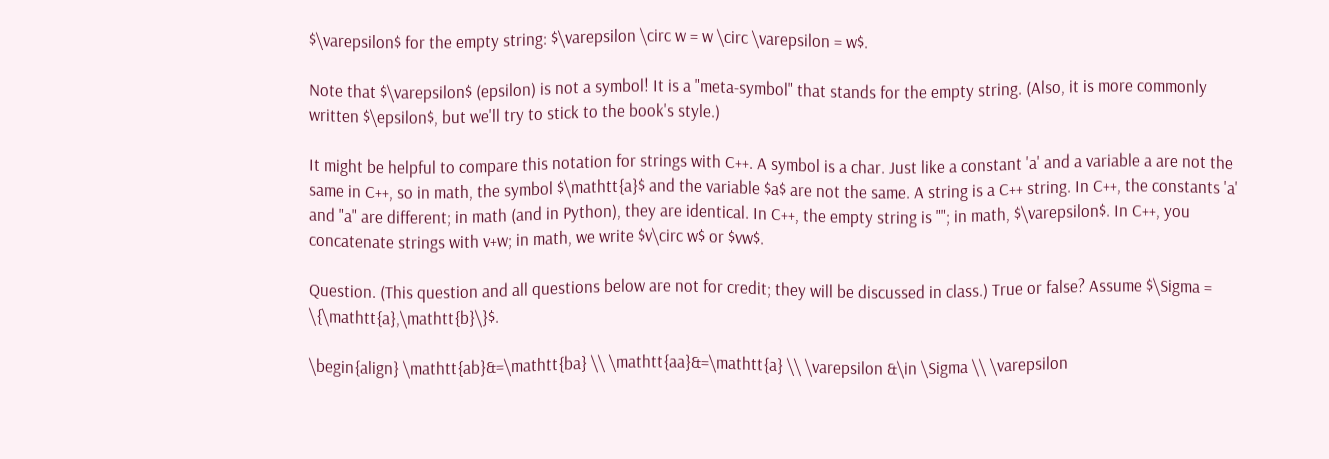$\varepsilon$ for the empty string: $\varepsilon \circ w = w \circ \varepsilon = w$.

Note that $\varepsilon$ (epsilon) is not a symbol! It is a "meta-symbol" that stands for the empty string. (Also, it is more commonly written $\epsilon$, but we'll try to stick to the book's style.)

It might be helpful to compare this notation for strings with C++. A symbol is a char. Just like a constant 'a' and a variable a are not the same in C++, so in math, the symbol $\mathtt{a}$ and the variable $a$ are not the same. A string is a C++ string. In C++, the constants 'a' and "a" are different; in math (and in Python), they are identical. In C++, the empty string is ""; in math, $\varepsilon$. In C++, you concatenate strings with v+w; in math, we write $v\circ w$ or $vw$.

Question. (This question and all questions below are not for credit; they will be discussed in class.) True or false? Assume $\Sigma = \{\mathtt{a},\mathtt{b}\}$.

\begin{align} \mathtt{ab}&=\mathtt{ba} \\ \mathtt{aa}&=\mathtt{a} \\ \varepsilon &\in \Sigma \\ \varepsilon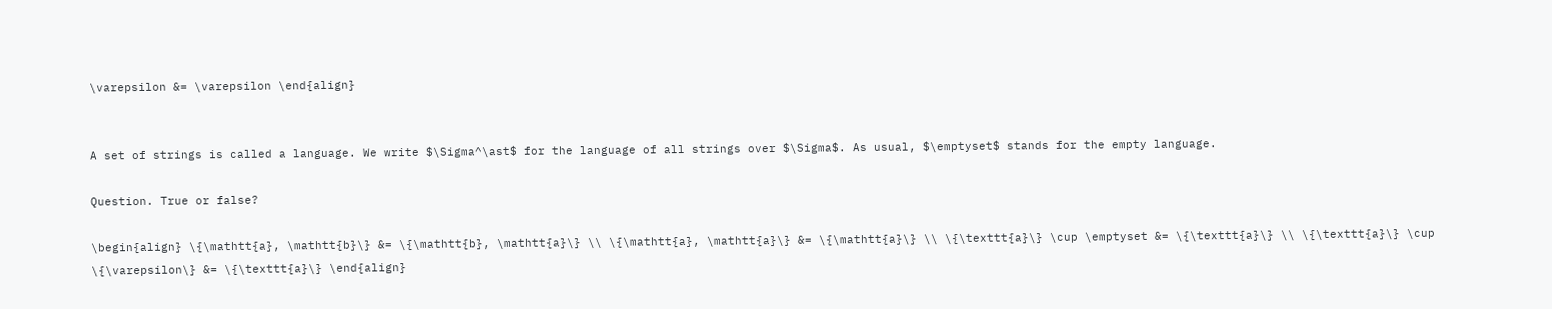\varepsilon &= \varepsilon \end{align}


A set of strings is called a language. We write $\Sigma^\ast$ for the language of all strings over $\Sigma$. As usual, $\emptyset$ stands for the empty language.

Question. True or false?

\begin{align} \{\mathtt{a}, \mathtt{b}\} &= \{\mathtt{b}, \mathtt{a}\} \\ \{\mathtt{a}, \mathtt{a}\} &= \{\mathtt{a}\} \\ \{\texttt{a}\} \cup \emptyset &= \{\texttt{a}\} \\ \{\texttt{a}\} \cup \{\varepsilon\} &= \{\texttt{a}\} \end{align}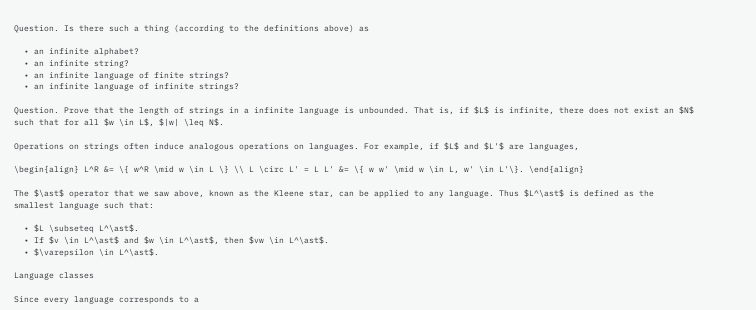Question. Is there such a thing (according to the definitions above) as

  • an infinite alphabet?
  • an infinite string?
  • an infinite language of finite strings?
  • an infinite language of infinite strings?

Question. Prove that the length of strings in a infinite language is unbounded. That is, if $L$ is infinite, there does not exist an $N$ such that for all $w \in L$, $|w| \leq N$.

Operations on strings often induce analogous operations on languages. For example, if $L$ and $L'$ are languages,

\begin{align} L^R &= \{ w^R \mid w \in L \} \\ L \circ L' = L L' &= \{ w w' \mid w \in L, w' \in L'\}. \end{align}

The $\ast$ operator that we saw above, known as the Kleene star, can be applied to any language. Thus $L^\ast$ is defined as the smallest language such that:

  • $L \subseteq L^\ast$.
  • If $v \in L^\ast$ and $w \in L^\ast$, then $vw \in L^\ast$.
  • $\varepsilon \in L^\ast$.

Language classes

Since every language corresponds to a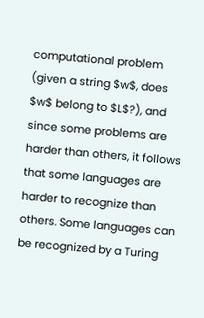computational problem (given a string $w$, does $w$ belong to $L$?), and since some problems are harder than others, it follows that some languages are harder to recognize than others. Some languages can be recognized by a Turing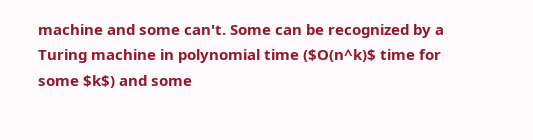machine and some can't. Some can be recognized by a Turing machine in polynomial time ($O(n^k)$ time for some $k$) and some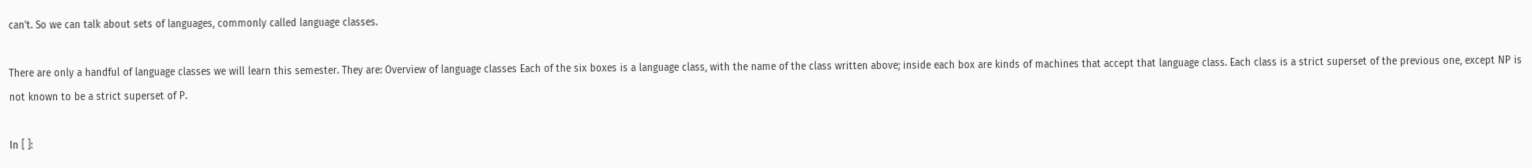can't. So we can talk about sets of languages, commonly called language classes.

There are only a handful of language classes we will learn this semester. They are: Overview of language classes Each of the six boxes is a language class, with the name of the class written above; inside each box are kinds of machines that accept that language class. Each class is a strict superset of the previous one, except NP is not known to be a strict superset of P.

In [ ]: